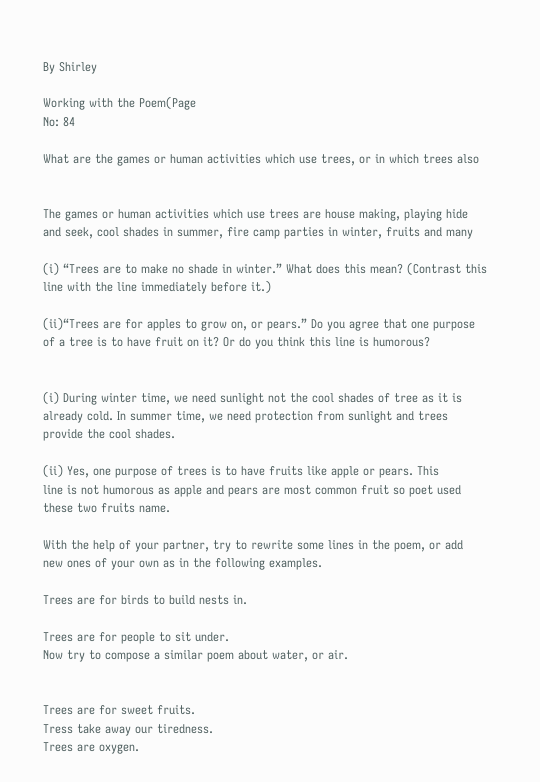By Shirley

Working with the Poem(Page
No: 84

What are the games or human activities which use trees, or in which trees also


The games or human activities which use trees are house making, playing hide
and seek, cool shades in summer, fire camp parties in winter, fruits and many

(i) “Trees are to make no shade in winter.” What does this mean? (Contrast this
line with the line immediately before it.)

(ii)“Trees are for apples to grow on, or pears.” Do you agree that one purpose
of a tree is to have fruit on it? Or do you think this line is humorous?


(i) During winter time, we need sunlight not the cool shades of tree as it is
already cold. In summer time, we need protection from sunlight and trees
provide the cool shades.

(ii) Yes, one purpose of trees is to have fruits like apple or pears. This
line is not humorous as apple and pears are most common fruit so poet used
these two fruits name.

With the help of your partner, try to rewrite some lines in the poem, or add
new ones of your own as in the following examples.

Trees are for birds to build nests in.

Trees are for people to sit under.
Now try to compose a similar poem about water, or air.


Trees are for sweet fruits.
Tress take away our tiredness.
Trees are oxygen.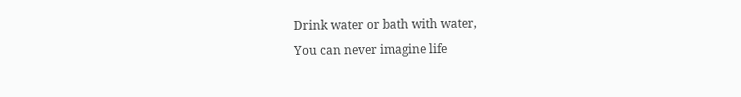Drink water or bath with water,
You can never imagine life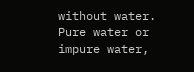without water.
Pure water or impure water,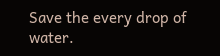Save the every drop of water.